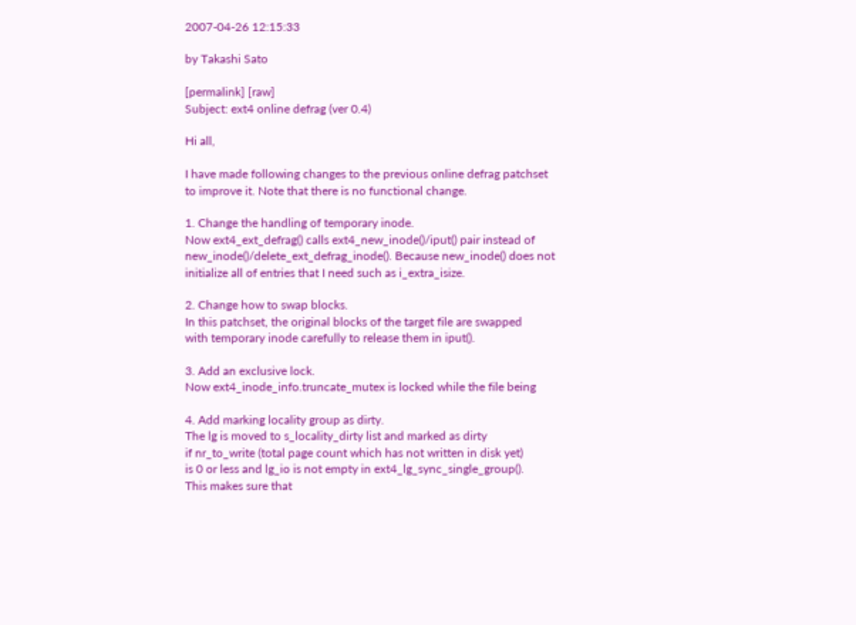2007-04-26 12:15:33

by Takashi Sato

[permalink] [raw]
Subject: ext4 online defrag (ver 0.4)

Hi all,

I have made following changes to the previous online defrag patchset
to improve it. Note that there is no functional change.

1. Change the handling of temporary inode.
Now ext4_ext_defrag() calls ext4_new_inode()/iput() pair instead of
new_inode()/delete_ext_defrag_inode(). Because new_inode() does not
initialize all of entries that I need such as i_extra_isize.

2. Change how to swap blocks.
In this patchset, the original blocks of the target file are swapped
with temporary inode carefully to release them in iput().

3. Add an exclusive lock.
Now ext4_inode_info.truncate_mutex is locked while the file being

4. Add marking locality group as dirty.
The lg is moved to s_locality_dirty list and marked as dirty
if nr_to_write (total page count which has not written in disk yet)
is 0 or less and lg_io is not empty in ext4_lg_sync_single_group().
This makes sure that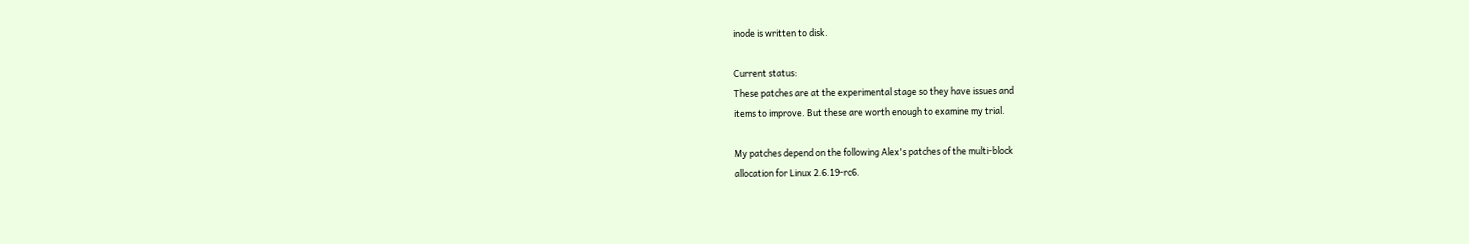inode is written to disk.

Current status:
These patches are at the experimental stage so they have issues and
items to improve. But these are worth enough to examine my trial.

My patches depend on the following Alex's patches of the multi-block
allocation for Linux 2.6.19-rc6.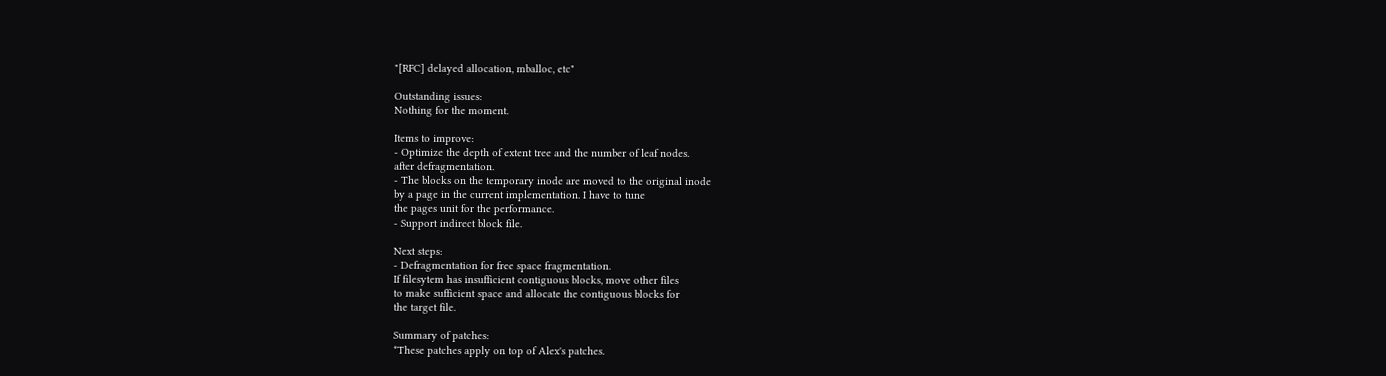"[RFC] delayed allocation, mballoc, etc"

Outstanding issues:
Nothing for the moment.

Items to improve:
- Optimize the depth of extent tree and the number of leaf nodes.
after defragmentation.
- The blocks on the temporary inode are moved to the original inode
by a page in the current implementation. I have to tune
the pages unit for the performance.
- Support indirect block file.

Next steps:
- Defragmentation for free space fragmentation.
If filesytem has insufficient contiguous blocks, move other files
to make sufficient space and allocate the contiguous blocks for
the target file.

Summary of patches:
*These patches apply on top of Alex's patches.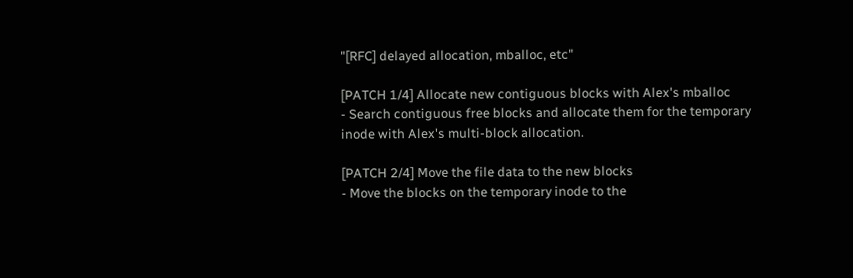"[RFC] delayed allocation, mballoc, etc"

[PATCH 1/4] Allocate new contiguous blocks with Alex's mballoc
- Search contiguous free blocks and allocate them for the temporary
inode with Alex's multi-block allocation.

[PATCH 2/4] Move the file data to the new blocks
- Move the blocks on the temporary inode to the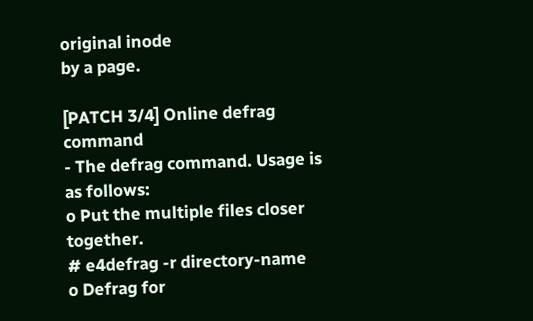original inode
by a page.

[PATCH 3/4] Online defrag command
- The defrag command. Usage is as follows:
o Put the multiple files closer together.
# e4defrag -r directory-name
o Defrag for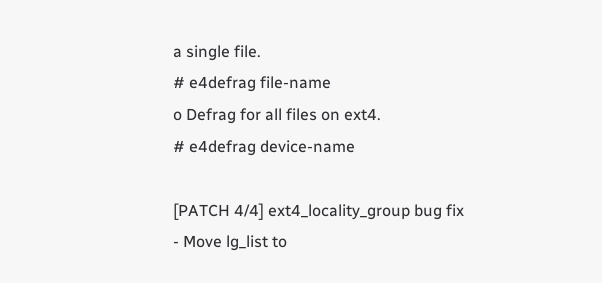a single file.
# e4defrag file-name
o Defrag for all files on ext4.
# e4defrag device-name

[PATCH 4/4] ext4_locality_group bug fix
- Move lg_list to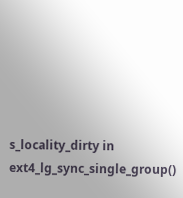s_locality_dirty in ext4_lg_sync_single_group()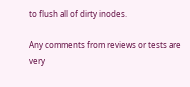to flush all of dirty inodes.

Any comments from reviews or tests are very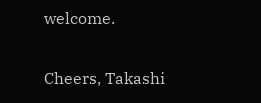welcome.

Cheers, Takashi